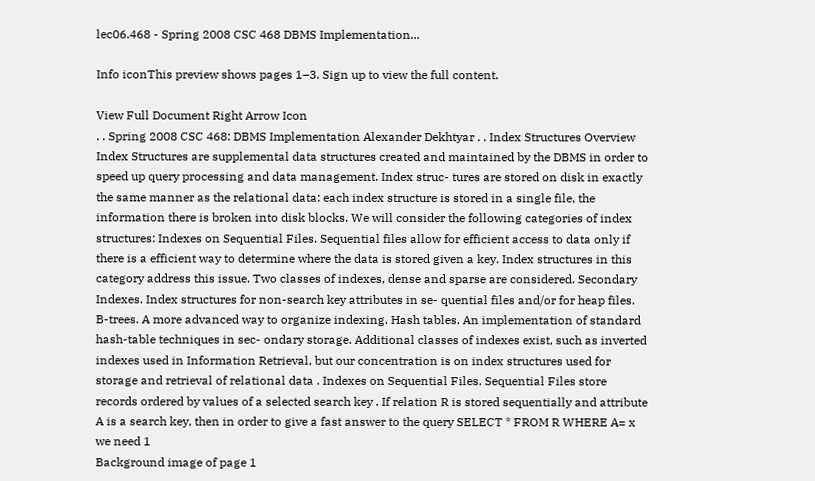lec06.468 - Spring 2008 CSC 468 DBMS Implementation...

Info iconThis preview shows pages 1–3. Sign up to view the full content.

View Full Document Right Arrow Icon
. . Spring 2008 CSC 468: DBMS Implementation Alexander Dekhtyar . . Index Structures Overview Index Structures are supplemental data structures created and maintained by the DBMS in order to speed up query processing and data management. Index struc- tures are stored on disk in exactly the same manner as the relational data: each index structure is stored in a single file, the information there is broken into disk blocks. We will consider the following categories of index structures: Indexes on Sequential Files. Sequential files allow for efficient access to data only if there is a efficient way to determine where the data is stored given a key. Index structures in this category address this issue. Two classes of indexes, dense and sparse are considered. Secondary Indexes. Index structures for non-search key attributes in se- quential files and/or for heap files. B-trees. A more advanced way to organize indexing. Hash tables. An implementation of standard hash-table techniques in sec- ondary storage. Additional classes of indexes exist, such as inverted indexes used in Information Retrieval, but our concentration is on index structures used for storage and retrieval of relational data . Indexes on Sequential Files. Sequential Files store records ordered by values of a selected search key . If relation R is stored sequentially and attribute A is a search key, then in order to give a fast answer to the query SELECT * FROM R WHERE A= x we need 1
Background image of page 1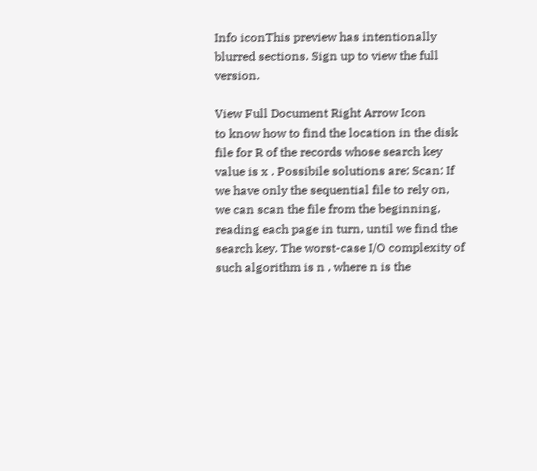Info iconThis preview has intentionally blurred sections. Sign up to view the full version.

View Full Document Right Arrow Icon
to know how to find the location in the disk file for R of the records whose search key value is x . Possibile solutions are: Scan: If we have only the sequential file to rely on, we can scan the file from the beginning, reading each page in turn, until we find the search key. The worst-case I/O complexity of such algorithm is n , where n is the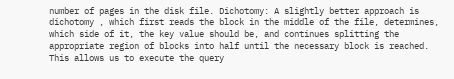number of pages in the disk file. Dichotomy: A slightly better approach is dichotomy , which first reads the block in the middle of the file, determines, which side of it, the key value should be, and continues splitting the appropriate region of blocks into half until the necessary block is reached. This allows us to execute the query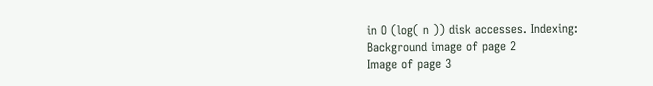in O (log( n )) disk accesses. Indexing:
Background image of page 2
Image of page 3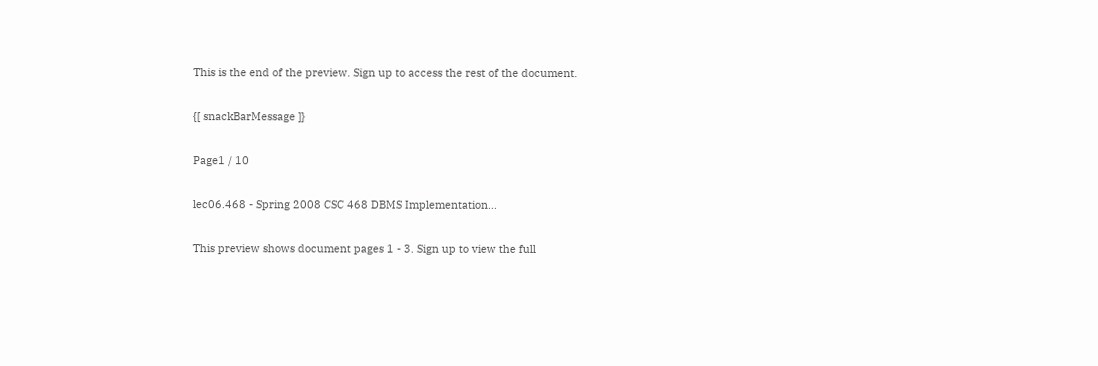This is the end of the preview. Sign up to access the rest of the document.

{[ snackBarMessage ]}

Page1 / 10

lec06.468 - Spring 2008 CSC 468 DBMS Implementation...

This preview shows document pages 1 - 3. Sign up to view the full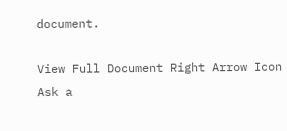document.

View Full Document Right Arrow Icon
Ask a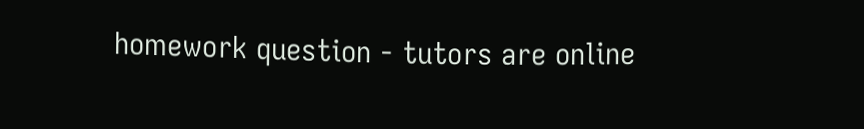homework question - tutors are online